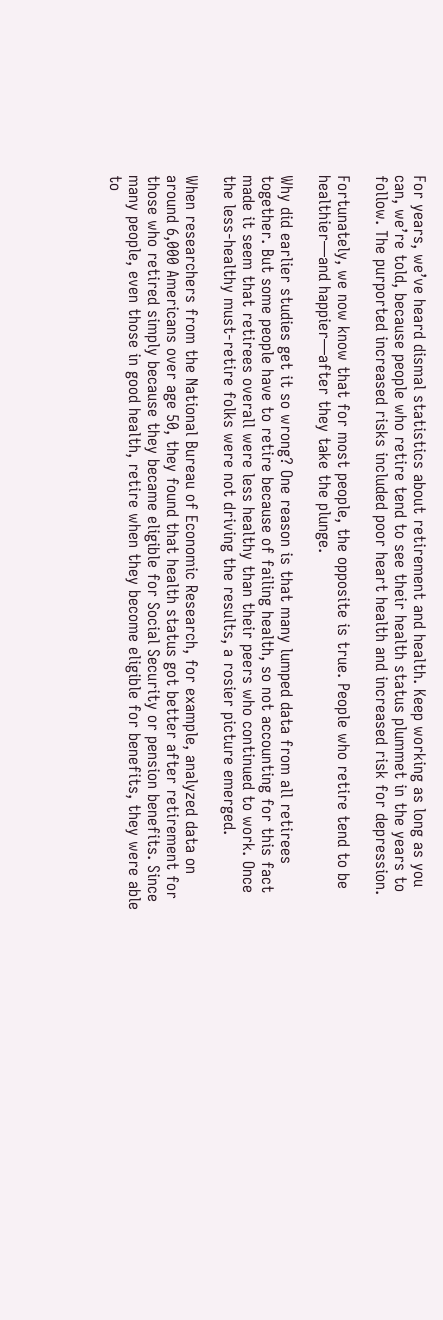For years, we’ve heard dismal statistics about retirement and health. Keep working as long as you can, we’re told, because people who retire tend to see their health status plummet in the years to follow. The purported increased risks included poor heart health and increased risk for depression.

Fortunately, we now know that for most people, the opposite is true. People who retire tend to be healthier—and happier—after they take the plunge.

Why did earlier studies get it so wrong? One reason is that many lumped data from all retirees together. But some people have to retire because of failing health, so not accounting for this fact made it seem that retirees overall were less healthy than their peers who continued to work. Once the less-healthy must-retire folks were not driving the results, a rosier picture emerged.

When researchers from the National Bureau of Economic Research, for example, analyzed data on around 6,000 Americans over age 50, they found that health status got better after retirement for those who retired simply because they became eligible for Social Security or pension benefits. Since many people, even those in good health, retire when they become eligible for benefits, they were able to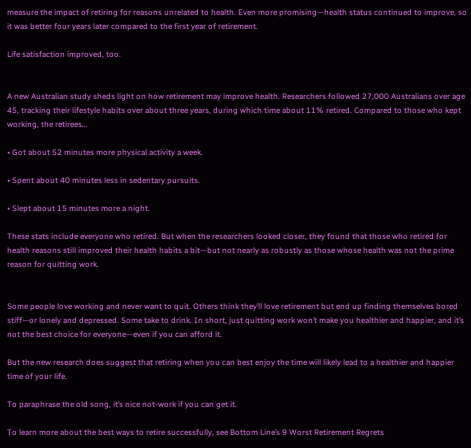measure the impact of retiring for reasons unrelated to health. Even more promising—health status continued to improve, so it was better four years later compared to the first year of retirement.

Life satisfaction improved, too.


A new Australian study sheds light on how retirement may improve health. Researchers followed 27,000 Australians over age 45, tracking their lifestyle habits over about three years, during which time about 11% retired. Compared to those who kept working, the retirees…

• Got about 52 minutes more physical activity a week.

• Spent about 40 minutes less in sedentary pursuits.

• Slept about 15 minutes more a night.

These stats include everyone who retired. But when the researchers looked closer, they found that those who retired for health reasons still improved their health habits a bit—but not nearly as robustly as those whose health was not the prime reason for quitting work.


Some people love working and never want to quit. Others think they’ll love retirement but end up finding themselves bored stiff—or lonely and depressed. Some take to drink. In short, just quitting work won’t make you healthier and happier, and it’s not the best choice for everyone—even if you can afford it.

But the new research does suggest that retiring when you can best enjoy the time will likely lead to a healthier and happier time of your life.

To paraphrase the old song, it’s nice not-work if you can get it.

To learn more about the best ways to retire successfully, see Bottom Line’s 9 Worst Retirement Regrets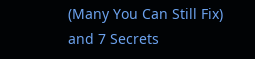(Many You Can Still Fix) and 7 Secrets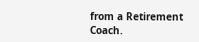from a Retirement Coach.